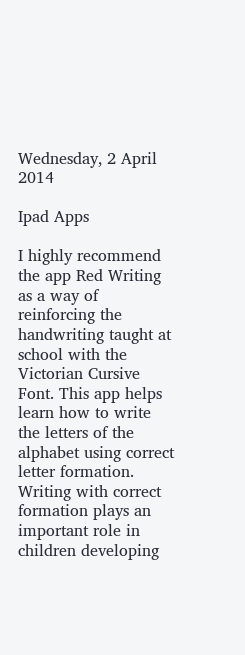Wednesday, 2 April 2014

Ipad Apps

I highly recommend the app Red Writing as a way of reinforcing the handwriting taught at school with the Victorian Cursive Font. This app helps learn how to write the letters of the alphabet using correct letter formation. Writing with correct formation plays an important role in children developing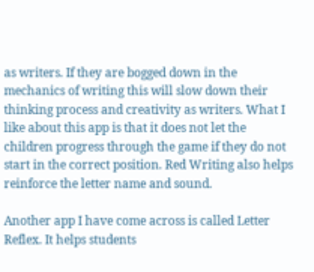as writers. If they are bogged down in the mechanics of writing this will slow down their thinking process and creativity as writers. What I like about this app is that it does not let the children progress through the game if they do not start in the correct position. Red Writing also helps reinforce the letter name and sound.

Another app I have come across is called Letter Reflex. It helps students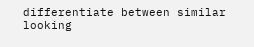differentiate between similar looking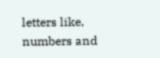letters like, numbers and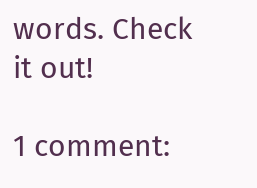words. Check it out!

1 comment: